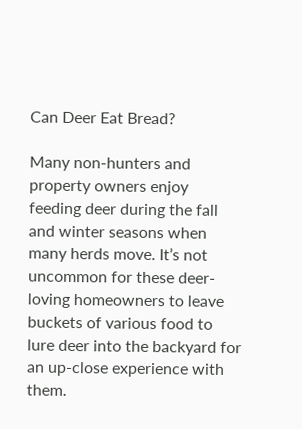Can Deer Eat Bread?

Many non-hunters and property owners enjoy feeding deer during the fall and winter seasons when many herds move. It’s not uncommon for these deer-loving homeowners to leave buckets of various food to lure deer into the backyard for an up-close experience with them.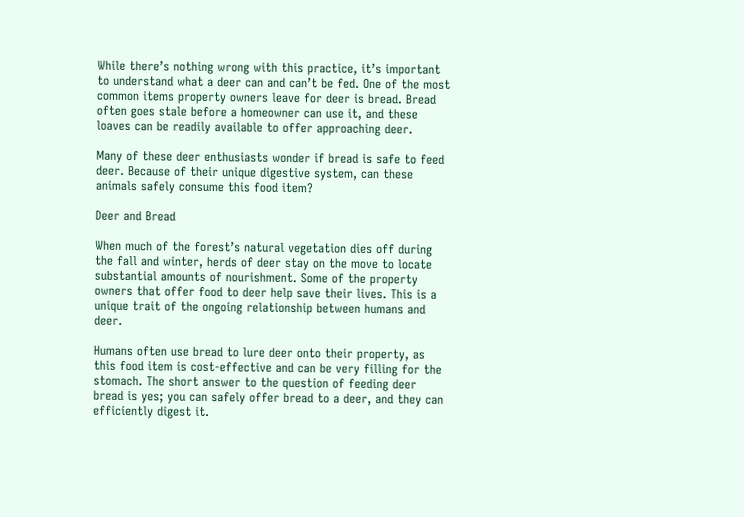While there’s nothing wrong with this practice, it’s important to understand what a deer can and can’t be fed. One of the most common items property owners leave for deer is bread. Bread often goes stale before a homeowner can use it, and these loaves can be readily available to offer approaching deer.

Many of these deer enthusiasts wonder if bread is safe to feed deer. Because of their unique digestive system, can these animals safely consume this food item?

Deer and Bread

When much of the forest’s natural vegetation dies off during the fall and winter, herds of deer stay on the move to locate substantial amounts of nourishment. Some of the property owners that offer food to deer help save their lives. This is a unique trait of the ongoing relationship between humans and deer.

Humans often use bread to lure deer onto their property, as this food item is cost-effective and can be very filling for the stomach. The short answer to the question of feeding deer bread is yes; you can safely offer bread to a deer, and they can efficiently digest it.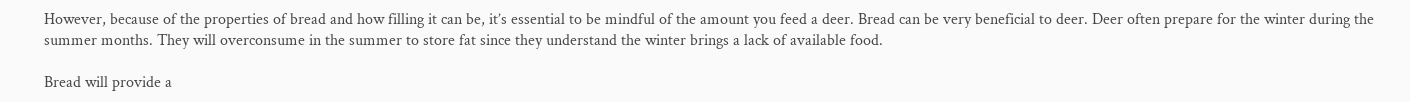However, because of the properties of bread and how filling it can be, it’s essential to be mindful of the amount you feed a deer. Bread can be very beneficial to deer. Deer often prepare for the winter during the summer months. They will overconsume in the summer to store fat since they understand the winter brings a lack of available food.

Bread will provide a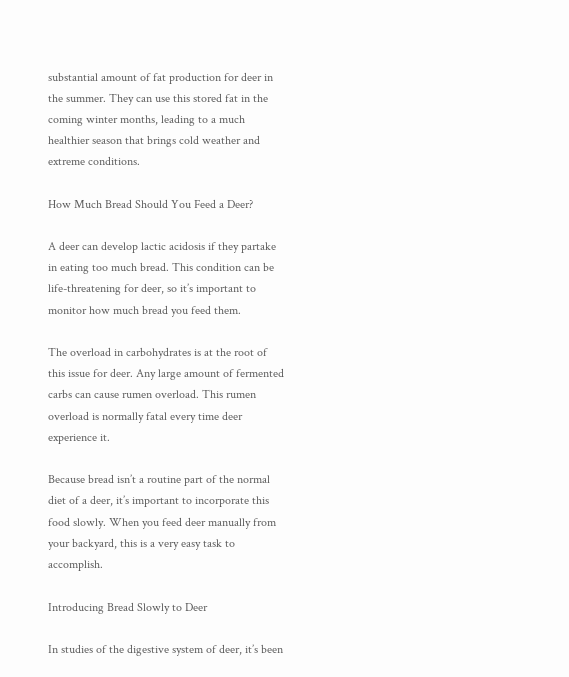substantial amount of fat production for deer in the summer. They can use this stored fat in the coming winter months, leading to a much healthier season that brings cold weather and extreme conditions.

How Much Bread Should You Feed a Deer?

A deer can develop lactic acidosis if they partake in eating too much bread. This condition can be life-threatening for deer, so it’s important to monitor how much bread you feed them.

The overload in carbohydrates is at the root of this issue for deer. Any large amount of fermented carbs can cause rumen overload. This rumen overload is normally fatal every time deer experience it.

Because bread isn’t a routine part of the normal diet of a deer, it’s important to incorporate this food slowly. When you feed deer manually from your backyard, this is a very easy task to accomplish.

Introducing Bread Slowly to Deer

In studies of the digestive system of deer, it’s been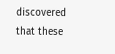discovered that these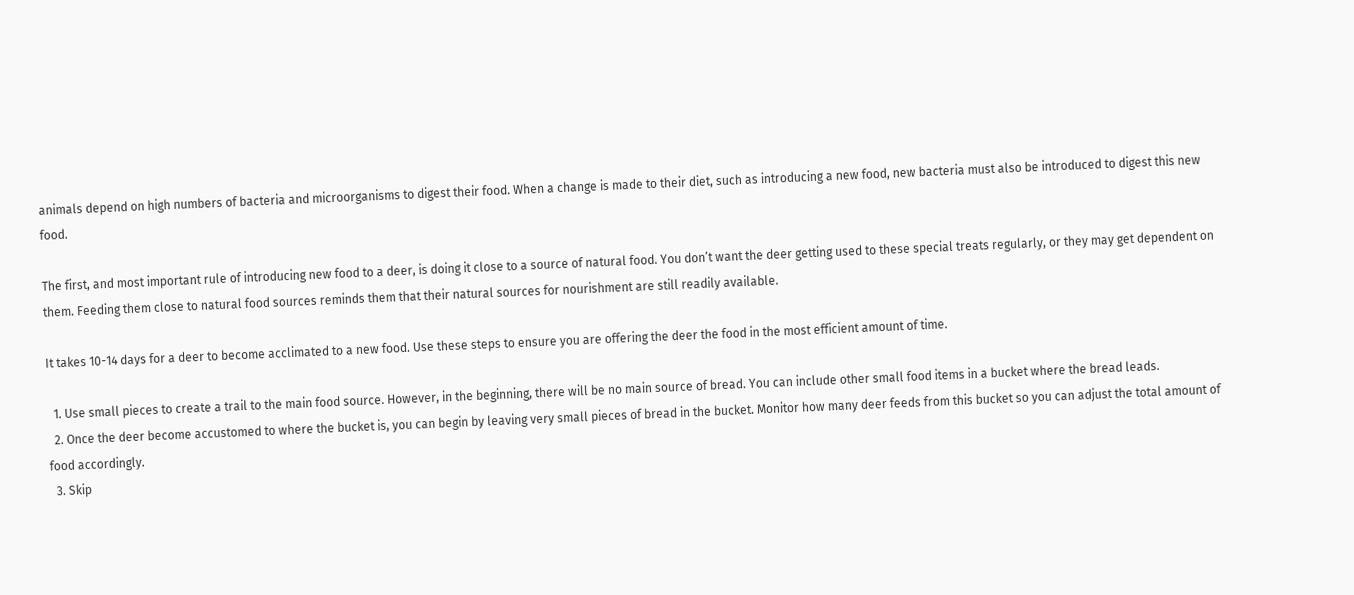animals depend on high numbers of bacteria and microorganisms to digest their food. When a change is made to their diet, such as introducing a new food, new bacteria must also be introduced to digest this new food.

The first, and most important rule of introducing new food to a deer, is doing it close to a source of natural food. You don’t want the deer getting used to these special treats regularly, or they may get dependent on them. Feeding them close to natural food sources reminds them that their natural sources for nourishment are still readily available.

It takes 10-14 days for a deer to become acclimated to a new food. Use these steps to ensure you are offering the deer the food in the most efficient amount of time.

  1. Use small pieces to create a trail to the main food source. However, in the beginning, there will be no main source of bread. You can include other small food items in a bucket where the bread leads.
  2. Once the deer become accustomed to where the bucket is, you can begin by leaving very small pieces of bread in the bucket. Monitor how many deer feeds from this bucket so you can adjust the total amount of food accordingly.
  3. Skip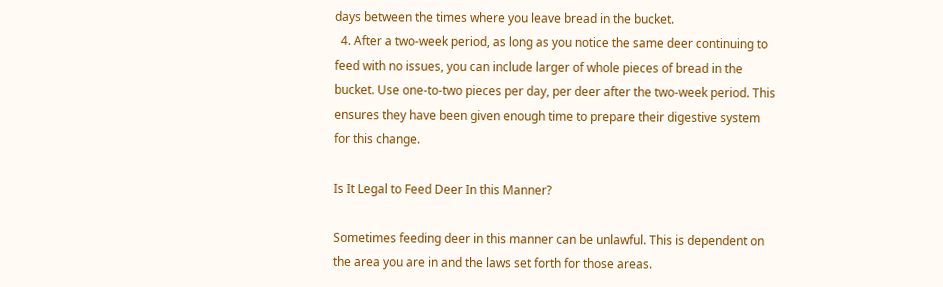days between the times where you leave bread in the bucket.
  4. After a two-week period, as long as you notice the same deer continuing to feed with no issues, you can include larger of whole pieces of bread in the bucket. Use one-to-two pieces per day, per deer after the two-week period. This ensures they have been given enough time to prepare their digestive system for this change.

Is It Legal to Feed Deer In this Manner?

Sometimes feeding deer in this manner can be unlawful. This is dependent on the area you are in and the laws set forth for those areas.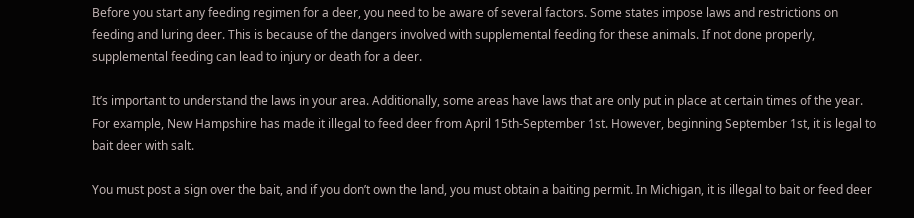Before you start any feeding regimen for a deer, you need to be aware of several factors. Some states impose laws and restrictions on feeding and luring deer. This is because of the dangers involved with supplemental feeding for these animals. If not done properly, supplemental feeding can lead to injury or death for a deer.

It’s important to understand the laws in your area. Additionally, some areas have laws that are only put in place at certain times of the year. For example, New Hampshire has made it illegal to feed deer from April 15th-September 1st. However, beginning September 1st, it is legal to bait deer with salt.

You must post a sign over the bait, and if you don’t own the land, you must obtain a baiting permit. In Michigan, it is illegal to bait or feed deer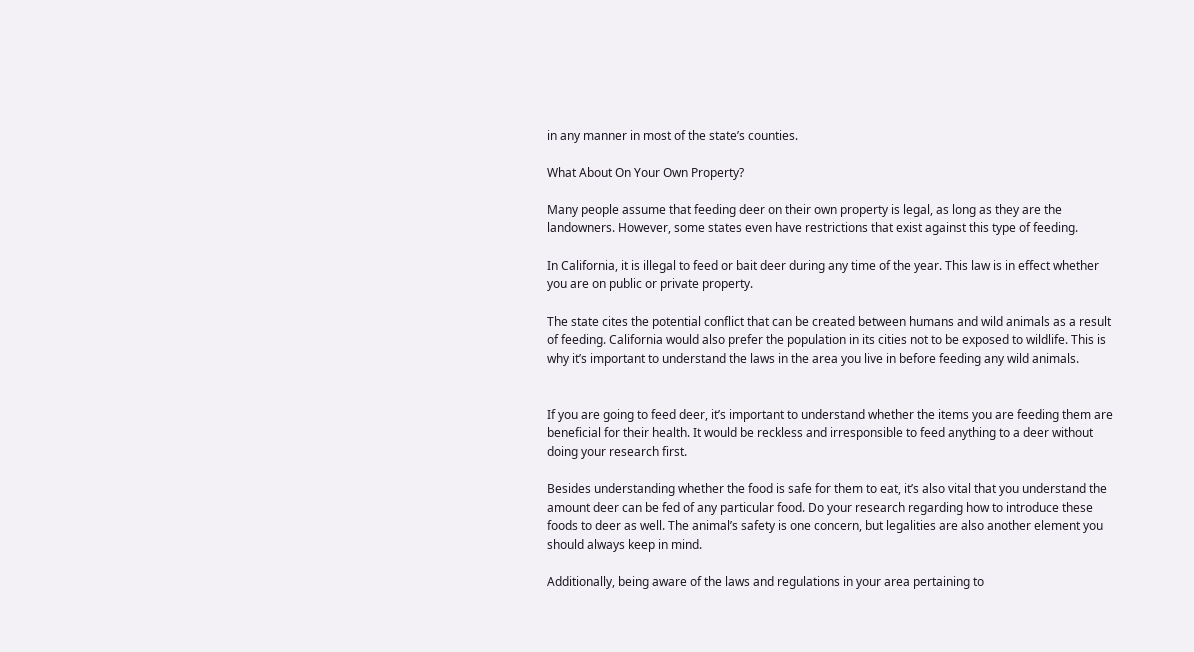in any manner in most of the state’s counties.

What About On Your Own Property?

Many people assume that feeding deer on their own property is legal, as long as they are the landowners. However, some states even have restrictions that exist against this type of feeding.

In California, it is illegal to feed or bait deer during any time of the year. This law is in effect whether you are on public or private property.

The state cites the potential conflict that can be created between humans and wild animals as a result of feeding. California would also prefer the population in its cities not to be exposed to wildlife. This is why it’s important to understand the laws in the area you live in before feeding any wild animals.


If you are going to feed deer, it’s important to understand whether the items you are feeding them are beneficial for their health. It would be reckless and irresponsible to feed anything to a deer without doing your research first.

Besides understanding whether the food is safe for them to eat, it’s also vital that you understand the amount deer can be fed of any particular food. Do your research regarding how to introduce these foods to deer as well. The animal’s safety is one concern, but legalities are also another element you should always keep in mind.

Additionally, being aware of the laws and regulations in your area pertaining to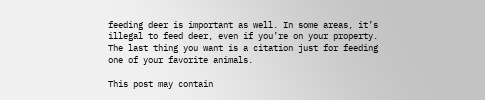feeding deer is important as well. In some areas, it’s illegal to feed deer, even if you’re on your property. The last thing you want is a citation just for feeding one of your favorite animals.

This post may contain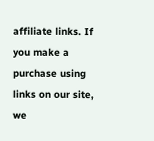affiliate links. If you make a purchase using links on our site, we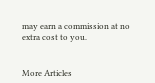may earn a commission at no extra cost to you.


More Articles